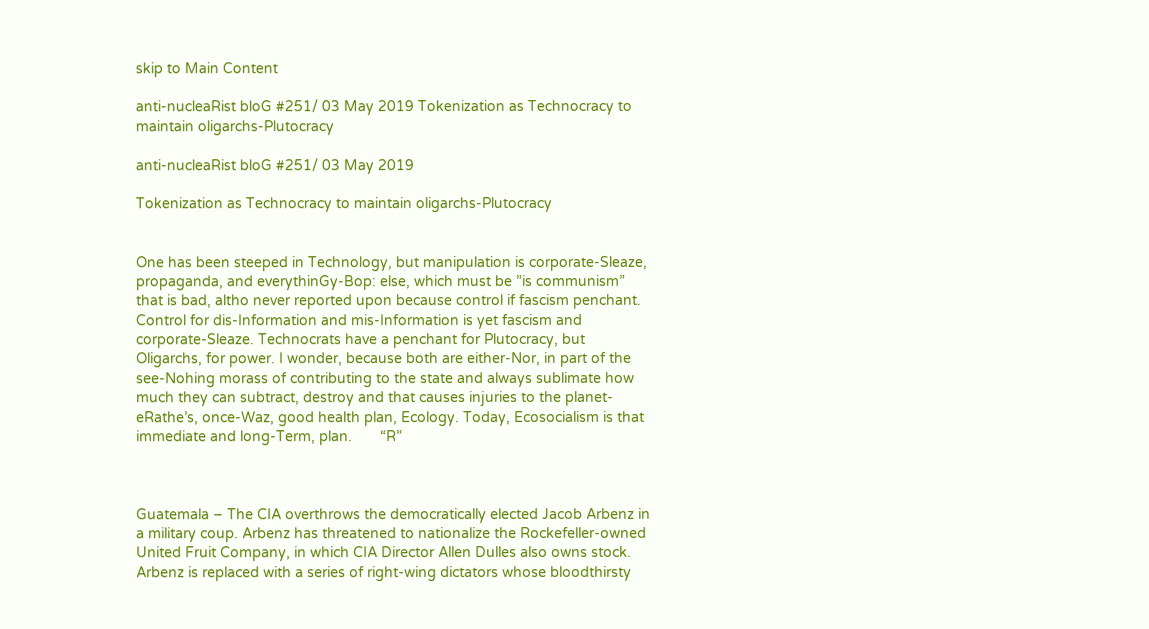skip to Main Content

anti-nucleaRist bloG #251/ 03 May 2019 Tokenization as Technocracy to maintain oligarchs-Plutocracy

anti-nucleaRist bloG #251/ 03 May 2019

Tokenization as Technocracy to maintain oligarchs-Plutocracy


One has been steeped in Technology, but manipulation is corporate-Sleaze, propaganda, and everythinGy-Bop: else, which must be ”is communism” that is bad, altho never reported upon because control if fascism penchant. Control for dis-Information and mis-Information is yet fascism and corporate-Sleaze. Technocrats have a penchant for Plutocracy, but Oligarchs, for power. I wonder, because both are either-Nor, in part of the see-Nohing morass of contributing to the state and always sublimate how much they can subtract, destroy and that causes injuries to the planet-eRathe’s, once-Waz, good health plan, Ecology. Today, Ecosocialism is that immediate and long-Term, plan.       “R”



Guatemala – The CIA overthrows the democratically elected Jacob Arbenz in a military coup. Arbenz has threatened to nationalize the Rockefeller-owned United Fruit Company, in which CIA Director Allen Dulles also owns stock. Arbenz is replaced with a series of right-wing dictators whose bloodthirsty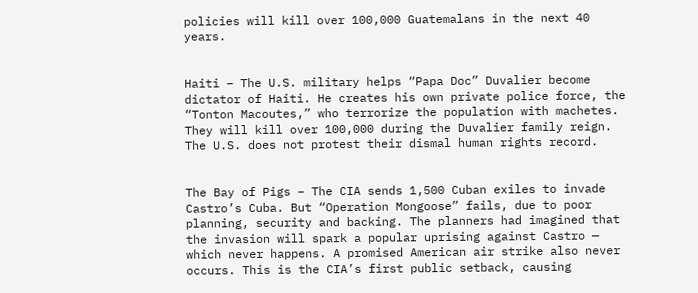policies will kill over 100,000 Guatemalans in the next 40 years.


Haiti – The U.S. military helps “Papa Doc” Duvalier become dictator of Haiti. He creates his own private police force, the “Tonton Macoutes,” who terrorize the population with machetes. They will kill over 100,000 during the Duvalier family reign. The U.S. does not protest their dismal human rights record.


The Bay of Pigs – The CIA sends 1,500 Cuban exiles to invade Castro’s Cuba. But “Operation Mongoose” fails, due to poor planning, security and backing. The planners had imagined that the invasion will spark a popular uprising against Castro — which never happens. A promised American air strike also never occurs. This is the CIA’s first public setback, causing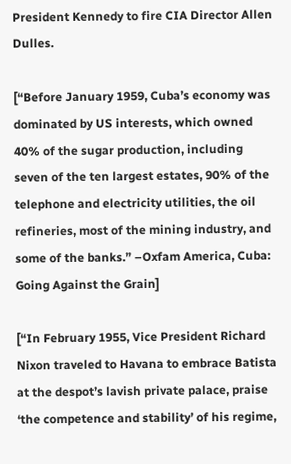President Kennedy to fire CIA Director Allen Dulles.

[“Before January 1959, Cuba’s economy was dominated by US interests, which owned 40% of the sugar production, including seven of the ten largest estates, 90% of the telephone and electricity utilities, the oil refineries, most of the mining industry, and some of the banks.” –Oxfam America, Cuba: Going Against the Grain]

[“In February 1955, Vice President Richard Nixon traveled to Havana to embrace Batista at the despot’s lavish private palace, praise ‘the competence and stability’ of his regime,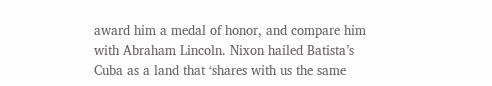award him a medal of honor, and compare him with Abraham Lincoln. Nixon hailed Batista’s Cuba as a land that ‘shares with us the same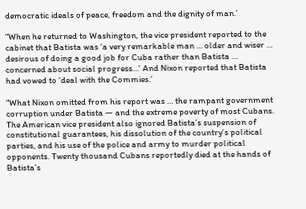democratic ideals of peace, freedom and the dignity of man.’

“When he returned to Washington, the vice president reported to the cabinet that Batista was ‘a very remarkable man … older and wiser … desirous of doing a good job for Cuba rather than Batista … concerned about social progress…’ And Nixon reported that Batista had vowed to ‘deal with the Commies.’

“What Nixon omitted from his report was … the rampant government corruption under Batista — and the extreme poverty of most Cubans. The American vice president also ignored Batista’s suspension of constitutional guarantees, his dissolution of the country’s political parties, and his use of the police and army to murder political opponents. Twenty thousand Cubans reportedly died at the hands of Batista’s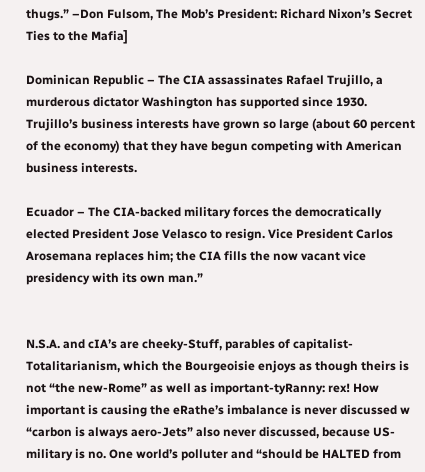thugs.” –Don Fulsom, The Mob’s President: Richard Nixon’s Secret Ties to the Mafia]

Dominican Republic – The CIA assassinates Rafael Trujillo, a murderous dictator Washington has supported since 1930. Trujillo’s business interests have grown so large (about 60 percent of the economy) that they have begun competing with American business interests.

Ecuador – The CIA-backed military forces the democratically elected President Jose Velasco to resign. Vice President Carlos Arosemana replaces him; the CIA fills the now vacant vice presidency with its own man.”


N.S.A. and cIA’s are cheeky-Stuff, parables of capitalist-Totalitarianism, which the Bourgeoisie enjoys as though theirs is not “the new-Rome” as well as important-tyRanny: rex! How important is causing the eRathe’s imbalance is never discussed w “carbon is always aero-Jets” also never discussed, because US-military is no. One world’s polluter and “should be HALTED from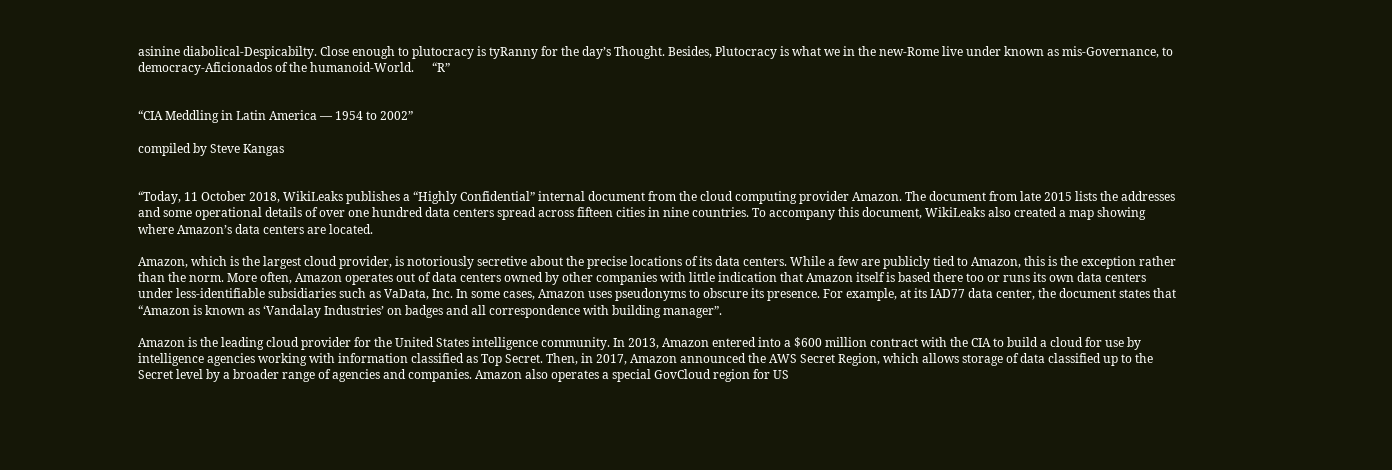asinine diabolical-Despicabilty. Close enough to plutocracy is tyRanny for the day’s Thought. Besides, Plutocracy is what we in the new-Rome live under known as mis-Governance, to democracy-Aficionados of the humanoid-World.      “R”


“CIA Meddling in Latin America — 1954 to 2002”

compiled by Steve Kangas


“Today, 11 October 2018, WikiLeaks publishes a “Highly Confidential” internal document from the cloud computing provider Amazon. The document from late 2015 lists the addresses and some operational details of over one hundred data centers spread across fifteen cities in nine countries. To accompany this document, WikiLeaks also created a map showing where Amazon’s data centers are located.

Amazon, which is the largest cloud provider, is notoriously secretive about the precise locations of its data centers. While a few are publicly tied to Amazon, this is the exception rather than the norm. More often, Amazon operates out of data centers owned by other companies with little indication that Amazon itself is based there too or runs its own data centers under less-identifiable subsidiaries such as VaData, Inc. In some cases, Amazon uses pseudonyms to obscure its presence. For example, at its IAD77 data center, the document states that “Amazon is known as ‘Vandalay Industries’ on badges and all correspondence with building manager”.

Amazon is the leading cloud provider for the United States intelligence community. In 2013, Amazon entered into a $600 million contract with the CIA to build a cloud for use by intelligence agencies working with information classified as Top Secret. Then, in 2017, Amazon announced the AWS Secret Region, which allows storage of data classified up to the Secret level by a broader range of agencies and companies. Amazon also operates a special GovCloud region for US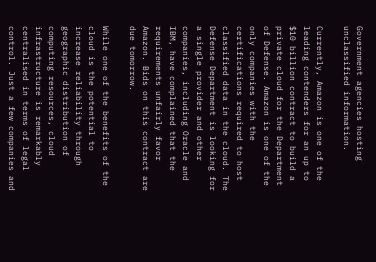Government agencies hosting unclassified information.

Currently, Amazon is one of the leading contenders for an up to $10 billion contract to build a private cloud for the Department of Defense. Amazon is one of the only companies with the certifications required to host classified data in the cloud. The Defense Department is looking for a single provider and other companies, including Oracle and IBM, have complained that the requirements unfairly favor Amazon. Bids on this contract are due tomorrow.

While one of the benefits of the cloud is the potential to increase reliability through geographic distribution of computing resources, cloud infrastructure is remarkably centralised in terms of legal control. Just a few companies and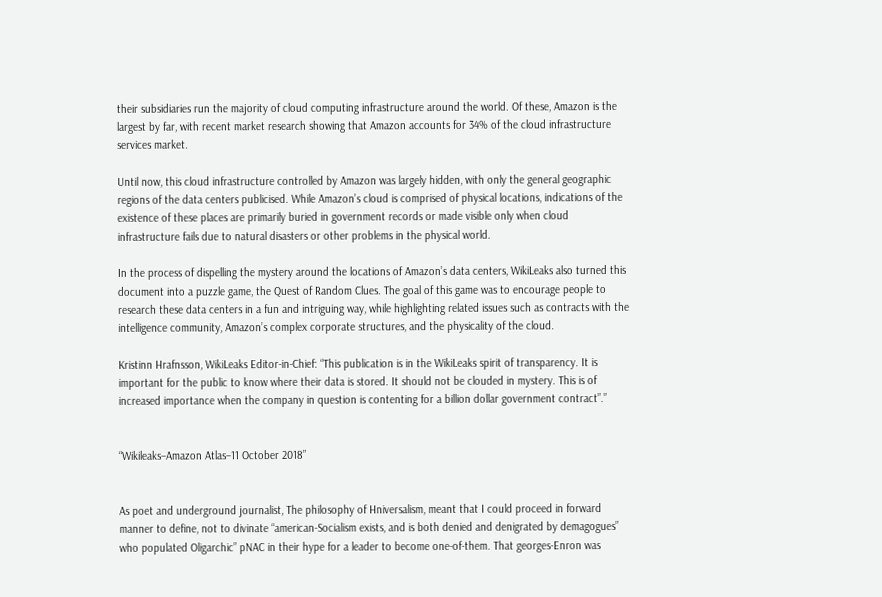their subsidiaries run the majority of cloud computing infrastructure around the world. Of these, Amazon is the largest by far, with recent market research showing that Amazon accounts for 34% of the cloud infrastructure services market.

Until now, this cloud infrastructure controlled by Amazon was largely hidden, with only the general geographic regions of the data centers publicised. While Amazon’s cloud is comprised of physical locations, indications of the existence of these places are primarily buried in government records or made visible only when cloud infrastructure fails due to natural disasters or other problems in the physical world.

In the process of dispelling the mystery around the locations of Amazon’s data centers, WikiLeaks also turned this document into a puzzle game, the Quest of Random Clues. The goal of this game was to encourage people to research these data centers in a fun and intriguing way, while highlighting related issues such as contracts with the intelligence community, Amazon’s complex corporate structures, and the physicality of the cloud.

Kristinn Hrafnsson, WikiLeaks Editor-in-Chief: “This publication is in the WikiLeaks spirit of transparency. It is important for the public to know where their data is stored. It should not be clouded in mystery. This is of increased importance when the company in question is contenting for a billion dollar government contract”.”


“Wikileaks–Amazon Atlas–11 October 2018”


As poet and underground journalist, The philosophy of Hniversalism, meant that I could proceed in forward manner to define, not to divinate “american-Socialism exists, and is both denied and denigrated by demagogues” who populated Oligarchic” pNAC in their hype for a leader to become one-of-them. That georges-Enron was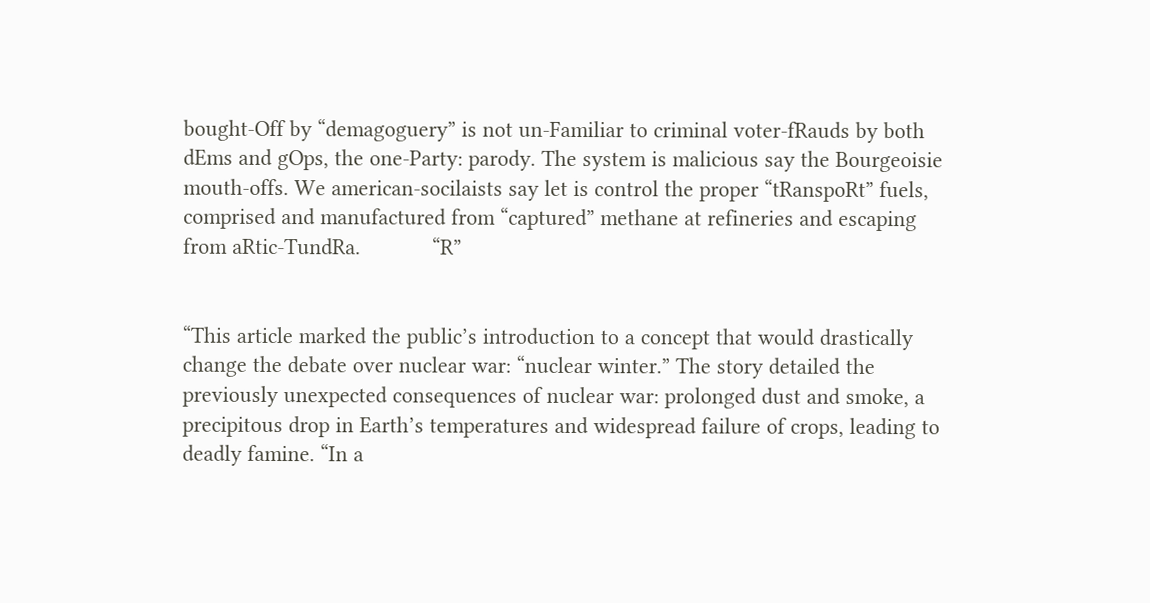bought-Off by “demagoguery” is not un-Familiar to criminal voter-fRauds by both dEms and gOps, the one-Party: parody. The system is malicious say the Bourgeoisie mouth-offs. We american-socilaists say let is control the proper “tRanspoRt” fuels, comprised and manufactured from “captured” methane at refineries and escaping from aRtic-TundRa.            “R”


“This article marked the public’s introduction to a concept that would drastically change the debate over nuclear war: “nuclear winter.” The story detailed the previously unexpected consequences of nuclear war: prolonged dust and smoke, a precipitous drop in Earth’s temperatures and widespread failure of crops, leading to deadly famine. “In a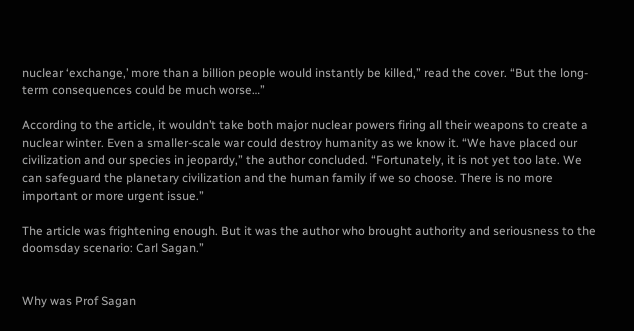nuclear ‘exchange,’ more than a billion people would instantly be killed,” read the cover. “But the long-term consequences could be much worse…”

According to the article, it wouldn’t take both major nuclear powers firing all their weapons to create a nuclear winter. Even a smaller-scale war could destroy humanity as we know it. “We have placed our civilization and our species in jeopardy,” the author concluded. “Fortunately, it is not yet too late. We can safeguard the planetary civilization and the human family if we so choose. There is no more important or more urgent issue.”

The article was frightening enough. But it was the author who brought authority and seriousness to the doomsday scenario: Carl Sagan.”


Why was Prof Sagan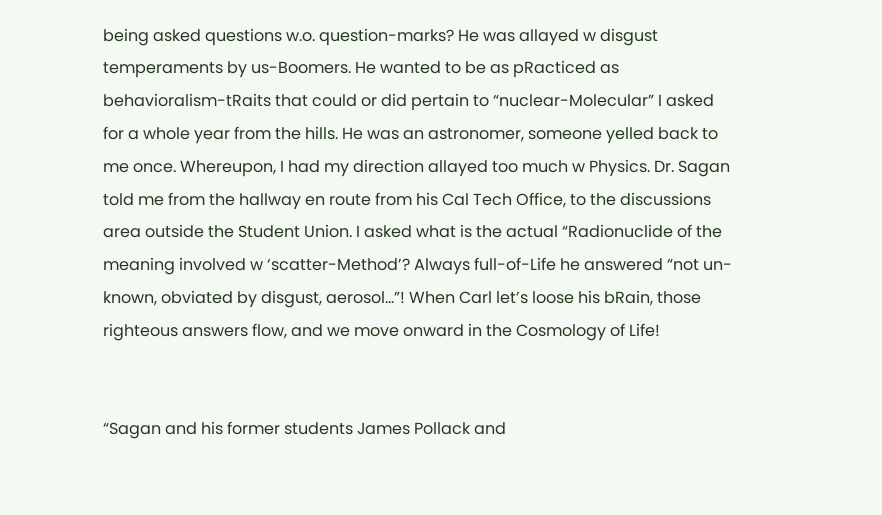being asked questions w.o. question-marks? He was allayed w disgust temperaments by us-Boomers. He wanted to be as pRacticed as behavioralism-tRaits that could or did pertain to “nuclear-Molecular” I asked for a whole year from the hills. He was an astronomer, someone yelled back to me once. Whereupon, I had my direction allayed too much w Physics. Dr. Sagan told me from the hallway en route from his Cal Tech Office, to the discussions area outside the Student Union. I asked what is the actual “Radionuclide of the meaning involved w ‘scatter-Method’? Always full-of-Life he answered “not un-known, obviated by disgust, aerosol…”! When Carl let’s loose his bRain, those righteous answers flow, and we move onward in the Cosmology of Life!


“Sagan and his former students James Pollack and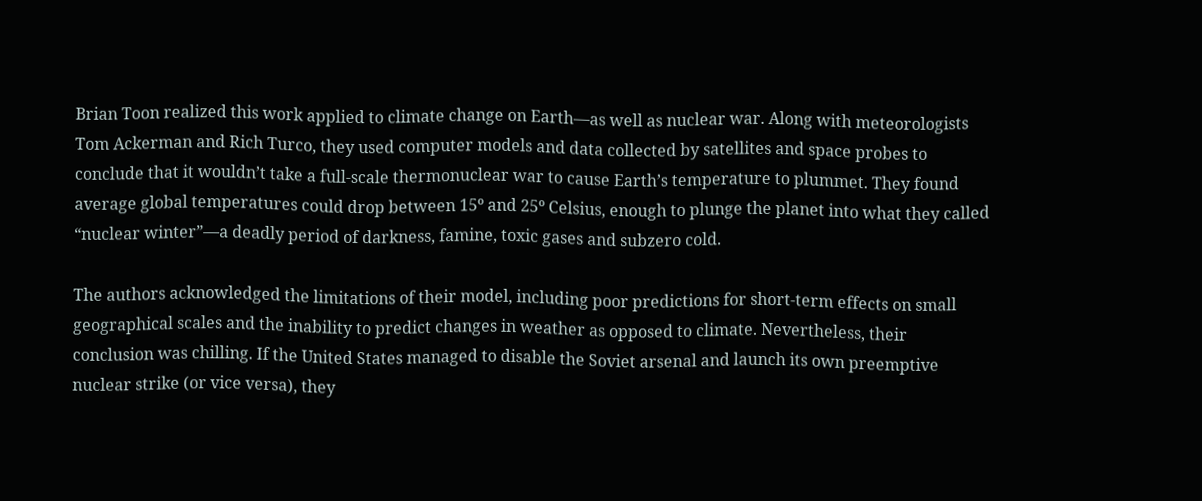Brian Toon realized this work applied to climate change on Earth—as well as nuclear war. Along with meteorologists Tom Ackerman and Rich Turco, they used computer models and data collected by satellites and space probes to conclude that it wouldn’t take a full-scale thermonuclear war to cause Earth’s temperature to plummet. They found average global temperatures could drop between 15º and 25º Celsius, enough to plunge the planet into what they called “nuclear winter”—a deadly period of darkness, famine, toxic gases and subzero cold.

The authors acknowledged the limitations of their model, including poor predictions for short-term effects on small geographical scales and the inability to predict changes in weather as opposed to climate. Nevertheless, their conclusion was chilling. If the United States managed to disable the Soviet arsenal and launch its own preemptive nuclear strike (or vice versa), they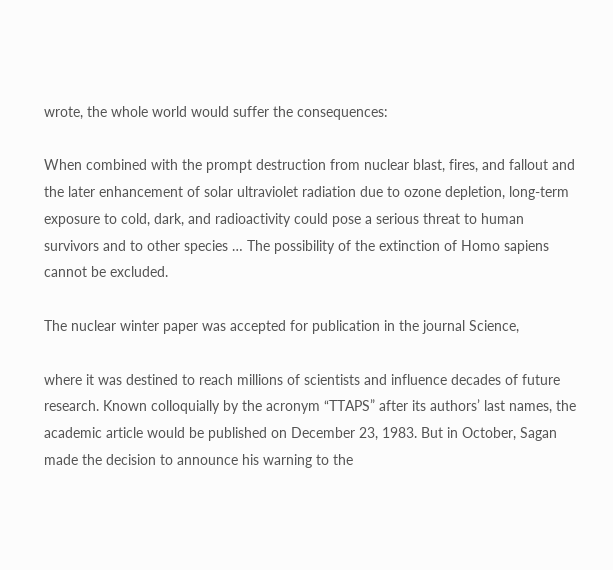wrote, the whole world would suffer the consequences:

When combined with the prompt destruction from nuclear blast, fires, and fallout and the later enhancement of solar ultraviolet radiation due to ozone depletion, long-term exposure to cold, dark, and radioactivity could pose a serious threat to human survivors and to other species … The possibility of the extinction of Homo sapiens cannot be excluded.

The nuclear winter paper was accepted for publication in the journal Science,

where it was destined to reach millions of scientists and influence decades of future research. Known colloquially by the acronym “TTAPS” after its authors’ last names, the academic article would be published on December 23, 1983. But in October, Sagan made the decision to announce his warning to the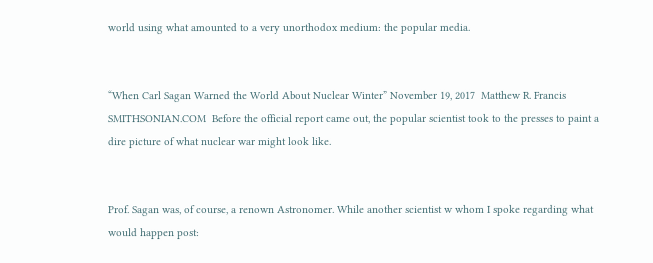world using what amounted to a very unorthodox medium: the popular media.


“When Carl Sagan Warned the World About Nuclear Winter” November 19, 2017  Matthew R. Francis  SMITHSONIAN.COM  Before the official report came out, the popular scientist took to the presses to paint a dire picture of what nuclear war might look like.


Prof. Sagan was, of course, a renown Astronomer. While another scientist w whom I spoke regarding what would happen post: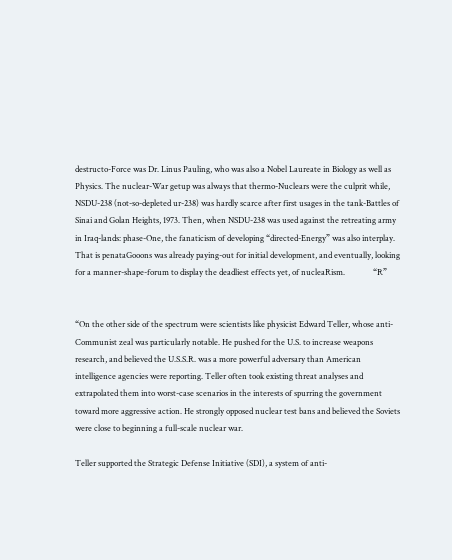destructo-Force was Dr. Linus Pauling, who was also a Nobel Laureate in Biology as well as Physics. The nuclear-War getup was always that thermo-Nuclears were the culprit while, NSDU-238 (not-so-depleted ur-238) was hardly scarce after first usages in the tank-Battles of Sinai and Golan Heights, 1973. Then, when NSDU-238 was used against the retreating army in Iraq-lands: phase-One, the fanaticism of developing “directed-Energy” was also interplay. That is penataGooons was already paying-out for initial development, and eventually, looking for a manner-shape-forum to display the deadliest effects yet, of nucleaRism.              “R”


“On the other side of the spectrum were scientists like physicist Edward Teller, whose anti-Communist zeal was particularly notable. He pushed for the U.S. to increase weapons research, and believed the U.S.S.R. was a more powerful adversary than American intelligence agencies were reporting. Teller often took existing threat analyses and extrapolated them into worst-case scenarios in the interests of spurring the government toward more aggressive action. He strongly opposed nuclear test bans and believed the Soviets were close to beginning a full-scale nuclear war.

Teller supported the Strategic Defense Initiative (SDI), a system of anti-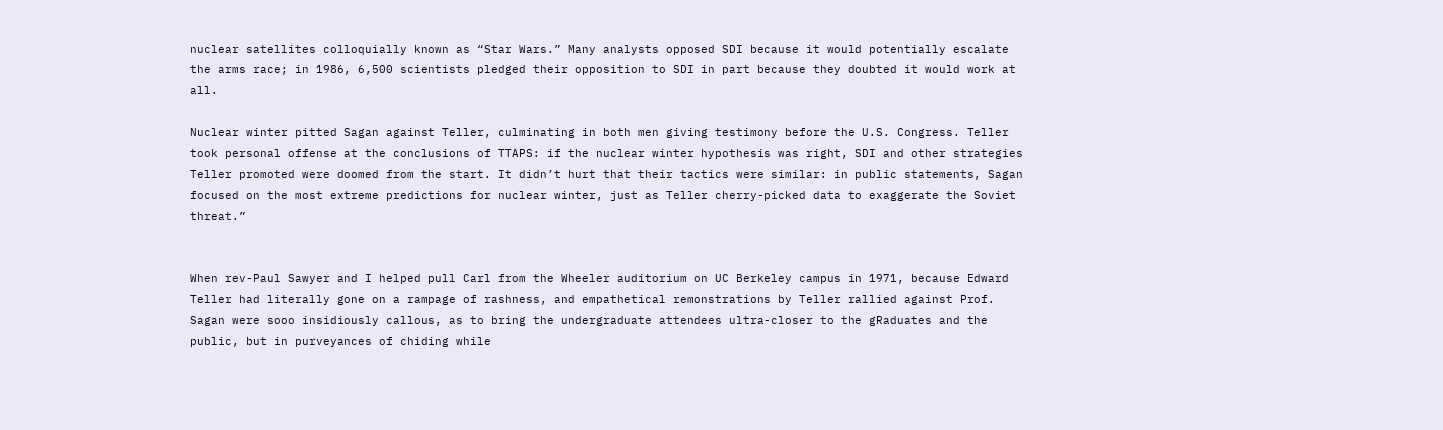nuclear satellites colloquially known as “Star Wars.” Many analysts opposed SDI because it would potentially escalate the arms race; in 1986, 6,500 scientists pledged their opposition to SDI in part because they doubted it would work at all.

Nuclear winter pitted Sagan against Teller, culminating in both men giving testimony before the U.S. Congress. Teller took personal offense at the conclusions of TTAPS: if the nuclear winter hypothesis was right, SDI and other strategies Teller promoted were doomed from the start. It didn’t hurt that their tactics were similar: in public statements, Sagan focused on the most extreme predictions for nuclear winter, just as Teller cherry-picked data to exaggerate the Soviet threat.”


When rev-Paul Sawyer and I helped pull Carl from the Wheeler auditorium on UC Berkeley campus in 1971, because Edward Teller had literally gone on a rampage of rashness, and empathetical remonstrations by Teller rallied against Prof. Sagan were sooo insidiously callous, as to bring the undergraduate attendees ultra-closer to the gRaduates and the public, but in purveyances of chiding while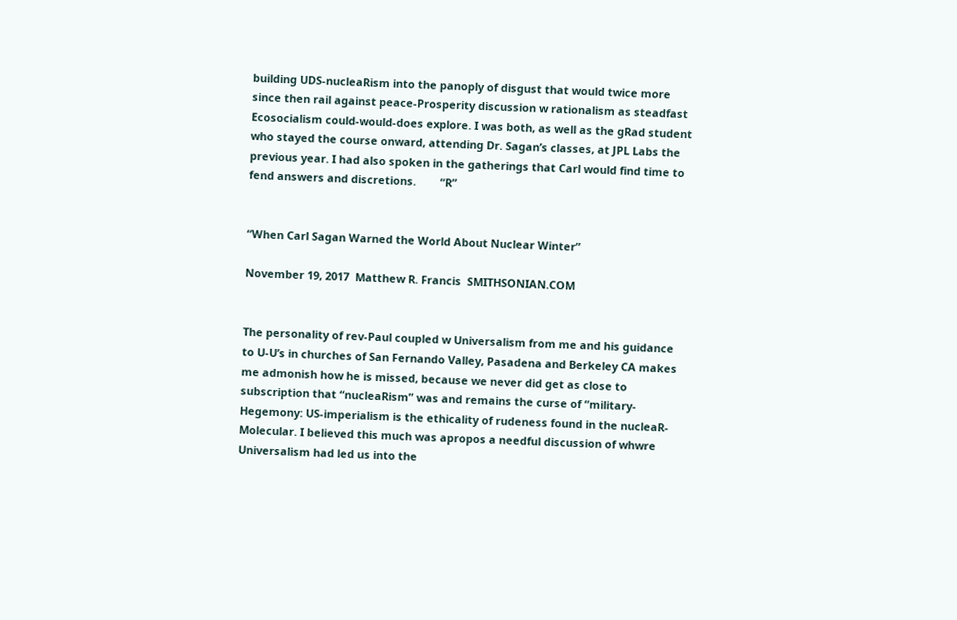building UDS-nucleaRism into the panoply of disgust that would twice more since then rail against peace-Prosperity discussion w rationalism as steadfast Ecosocialism could-would-does explore. I was both, as well as the gRad student who stayed the course onward, attending Dr. Sagan’s classes, at JPL Labs the previous year. I had also spoken in the gatherings that Carl would find time to fend answers and discretions.        “R”


“When Carl Sagan Warned the World About Nuclear Winter”

November 19, 2017  Matthew R. Francis  SMITHSONIAN.COM


The personality of rev-Paul coupled w Universalism from me and his guidance to U-U’s in churches of San Fernando Valley, Pasadena and Berkeley CA makes me admonish how he is missed, because we never did get as close to subscription that “nucleaRism” was and remains the curse of “military-Hegemony: US-imperialism is the ethicality of rudeness found in the nucleaR-Molecular. I believed this much was apropos a needful discussion of whwre Universalism had led us into the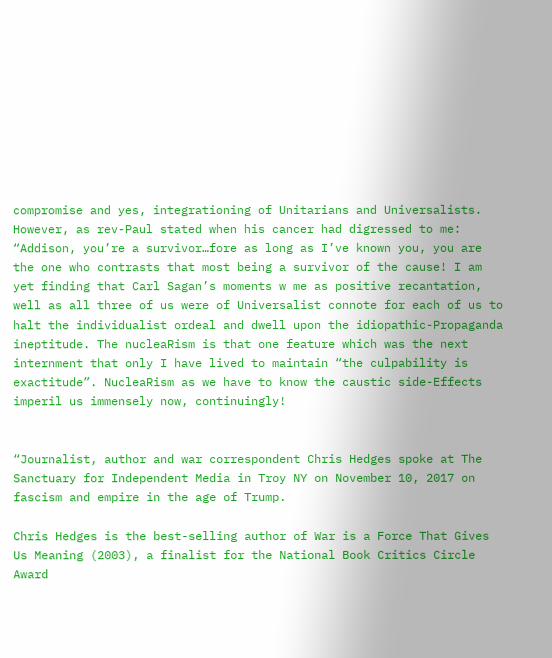compromise and yes, integrationing of Unitarians and Universalists. However, as rev-Paul stated when his cancer had digressed to me: “Addison, you’re a survivor…fore as long as I’ve known you, you are the one who contrasts that most being a survivor of the cause! I am yet finding that Carl Sagan’s moments w me as positive recantation, well as all three of us were of Universalist connote for each of us to halt the individualist ordeal and dwell upon the idiopathic-Propaganda ineptitude. The nucleaRism is that one feature which was the next internment that only I have lived to maintain “the culpability is exactitude”. NucleaRism as we have to know the caustic side-Effects imperil us immensely now, continuingly!


“Journalist, author and war correspondent Chris Hedges spoke at The Sanctuary for Independent Media in Troy NY on November 10, 2017 on fascism and empire in the age of Trump.

Chris Hedges is the best-selling author of War is a Force That Gives Us Meaning (2003), a finalist for the National Book Critics Circle Award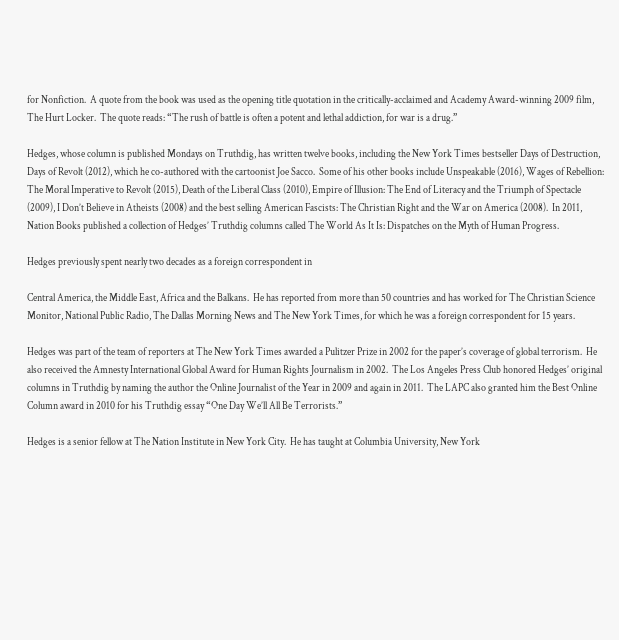for Nonfiction.  A quote from the book was used as the opening title quotation in the critically-acclaimed and Academy Award-winning 2009 film, The Hurt Locker.  The quote reads: “The rush of battle is often a potent and lethal addiction, for war is a drug.”

Hedges, whose column is published Mondays on Truthdig, has written twelve books, including the New York Times bestseller Days of Destruction, Days of Revolt (2012), which he co-authored with the cartoonist Joe Sacco.  Some of his other books include Unspeakable (2016), Wages of Rebellion: The Moral Imperative to Revolt (2015), Death of the Liberal Class (2010), Empire of Illusion: The End of Literacy and the Triumph of Spectacle (2009), I Don’t Believe in Atheists (2008) and the best selling American Fascists: The Christian Right and the War on America (2008).  In 2011, Nation Books published a collection of Hedges’ Truthdig columns called The World As It Is: Dispatches on the Myth of Human Progress.

Hedges previously spent nearly two decades as a foreign correspondent in

Central America, the Middle East, Africa and the Balkans.  He has reported from more than 50 countries and has worked for The Christian Science Monitor, National Public Radio, The Dallas Morning News and The New York Times, for which he was a foreign correspondent for 15 years.

Hedges was part of the team of reporters at The New York Times awarded a Pulitzer Prize in 2002 for the paper’s coverage of global terrorism.  He also received the Amnesty International Global Award for Human Rights Journalism in 2002.  The Los Angeles Press Club honored Hedges’ original columns in Truthdig by naming the author the Online Journalist of the Year in 2009 and again in 2011.  The LAPC also granted him the Best Online Column award in 2010 for his Truthdig essay “One Day We’ll All Be Terrorists.”

Hedges is a senior fellow at The Nation Institute in New York City.  He has taught at Columbia University, New York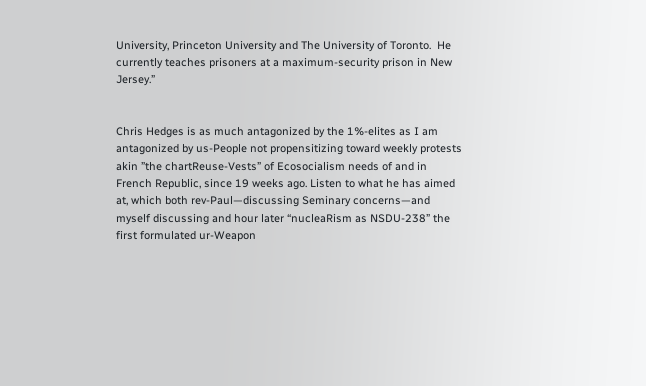University, Princeton University and The University of Toronto.  He currently teaches prisoners at a maximum-security prison in New Jersey.”


Chris Hedges is as much antagonized by the 1%-elites as I am antagonized by us-People not propensitizing toward weekly protests akin ”the chartReuse-Vests” of Ecosocialism needs of and in French Republic, since 19 weeks ago. Listen to what he has aimed at, which both rev-Paul—discussing Seminary concerns—and myself discussing and hour later “nucleaRism as NSDU-238” the first formulated ur-Weapon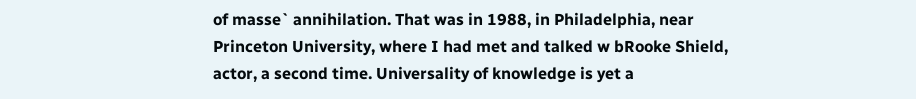of masse` annihilation. That was in 1988, in Philadelphia, near Princeton University, where I had met and talked w bRooke Shield, actor, a second time. Universality of knowledge is yet a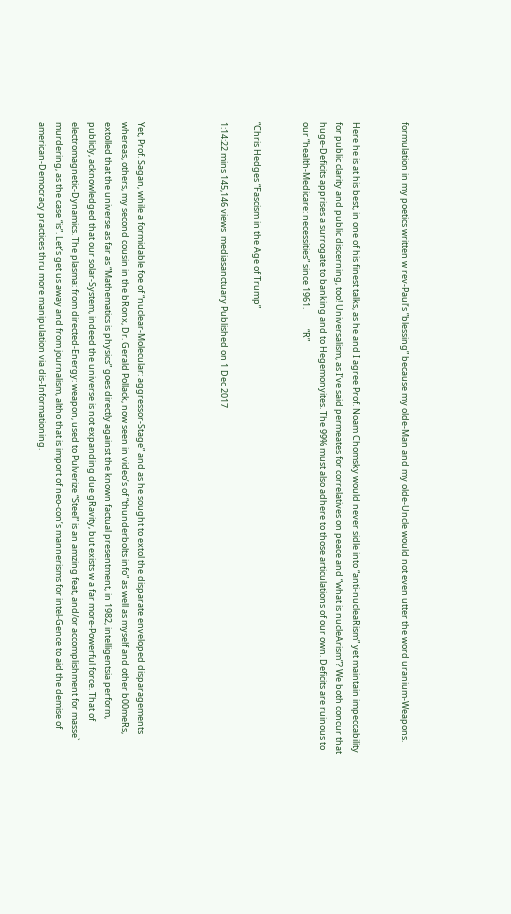formulation in my poetics written w rev-Paul’s ”blessing” because my olde-Man and my olde-Uncle would not even utter the word uranium-Weapons.


Here he is at his best, in one of his finest talks, as he and I agree Prof. Noam Chomsky would never sidle into “anti-nucleaRism” yet maintain impeccability for public clarity and public discerning, too! Universalism, as I’ve said permeates for correlatives on peace and “what is nucleArism”? We both concur that huge-Deficits apprises a surrogate to banking and to Hegemonyites. The 99% must also adhere to those articulations of our own. Deficits are ruinous to our “health-Medicare: necessities” since 1961.          “R”


“Chris Hedges “Fascism in the Age of Trump”

1:14:22 mins 145,146 views  mediasanctuary Published on 1 Dec 2017




Yet, Prof. Sagan, while a formidable foe of “nuclear-Molecular: aggressor-Stage” and as he sought to extol the disparate enveloped disparagements whereas, others, my second cousin in the bRonx, Dr. Gerald Pollack, now seen in video’s of “thunderbolts info” as well as myself and other b00meRs, extolled that the universe as far as “Mathematics is physics” goes directly against the known factual presentment, in 1982, intelligentsia perform, publicly, acknowledged that our solar-System, indeed the universe is not expanding due gRavity, but exists w a far more-Powerful force. That of electromagnetic-Dynamics. The plasma: from directed-Energy: weapon, used to Pulverize “Steel” is an amzing feat, and/or accomplishment for masse` murdering, as the case “is”. Let’s get us away and from journalism, altho that is import of neo-con’s mannerisms for intel-Gence to aid the demise of american-Democracy practices thru more manipulation via dis-Informationing.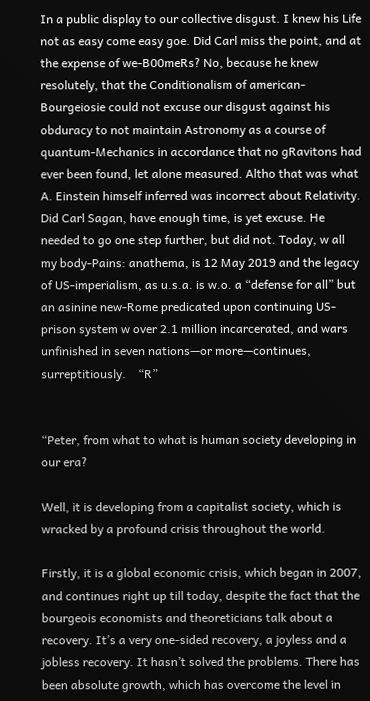In a public display to our collective disgust. I knew his Life not as easy come easy goe. Did Carl miss the point, and at the expense of we-B00meRs? No, because he knew resolutely, that the Conditionalism of american-Bourgeiosie could not excuse our disgust against his obduracy to not maintain Astronomy as a course of quantum-Mechanics in accordance that no gRavitons had ever been found, let alone measured. Altho that was what A. Einstein himself inferred was incorrect about Relativity. Did Carl Sagan, have enough time, is yet excuse. He needed to go one step further, but did not. Today, w all my body-Pains: anathema, is 12 May 2019 and the legacy of US-imperialism, as u.s.a. is w.o. a “defense for all” but an asinine new-Rome predicated upon continuing US-prison system w over 2.1 million incarcerated, and wars unfinished in seven nations—or more—continues, surreptitiously.    “R”


“Peter, from what to what is human society developing in our era?

Well, it is developing from a capitalist society, which is wracked by a profound crisis throughout the world.

Firstly, it is a global economic crisis, which began in 2007, and continues right up till today, despite the fact that the bourgeois economists and theoreticians talk about a recovery. It’s a very one-sided recovery, a joyless and a jobless recovery. It hasn’t solved the problems. There has been absolute growth, which has overcome the level in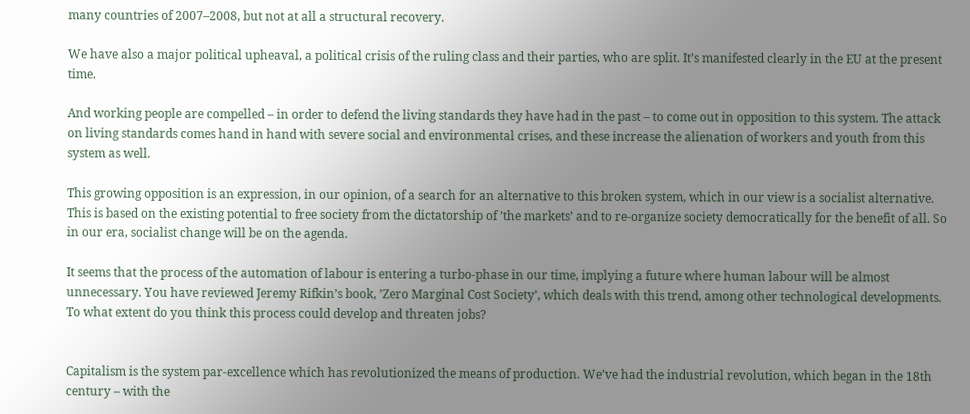many countries of 2007–2008, but not at all a structural recovery.

We have also a major political upheaval, a political crisis of the ruling class and their parties, who are split. It’s manifested clearly in the EU at the present time.

And working people are compelled – in order to defend the living standards they have had in the past – to come out in opposition to this system. The attack on living standards comes hand in hand with severe social and environmental crises, and these increase the alienation of workers and youth from this system as well.

This growing opposition is an expression, in our opinion, of a search for an alternative to this broken system, which in our view is a socialist alternative. This is based on the existing potential to free society from the dictatorship of ’the markets’ and to re-organize society democratically for the benefit of all. So in our era, socialist change will be on the agenda.

It seems that the process of the automation of labour is entering a turbo-phase in our time, implying a future where human labour will be almost unnecessary. You have reviewed Jeremy Rifkin’s book, ’Zero Marginal Cost Society’, which deals with this trend, among other technological developments. To what extent do you think this process could develop and threaten jobs?


Capitalism is the system par-excellence which has revolutionized the means of production. We’ve had the industrial revolution, which began in the 18th century – with the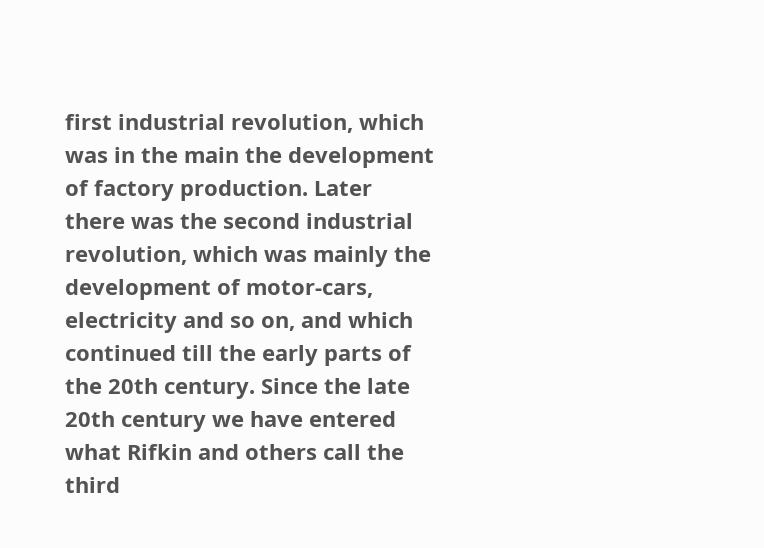first industrial revolution, which was in the main the development of factory production. Later there was the second industrial revolution, which was mainly the development of motor-cars, electricity and so on, and which continued till the early parts of the 20th century. Since the late 20th century we have entered what Rifkin and others call the third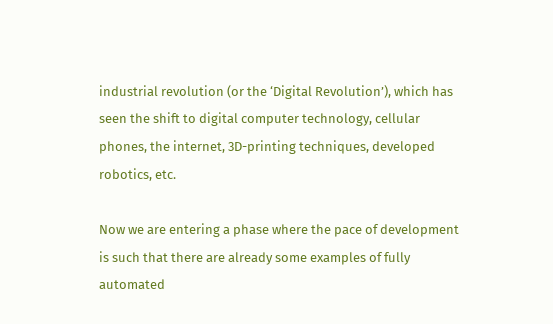industrial revolution (or the ‘Digital Revolution’), which has seen the shift to digital computer technology, cellular phones, the internet, 3D-printing techniques, developed robotics, etc.

Now we are entering a phase where the pace of development is such that there are already some examples of fully automated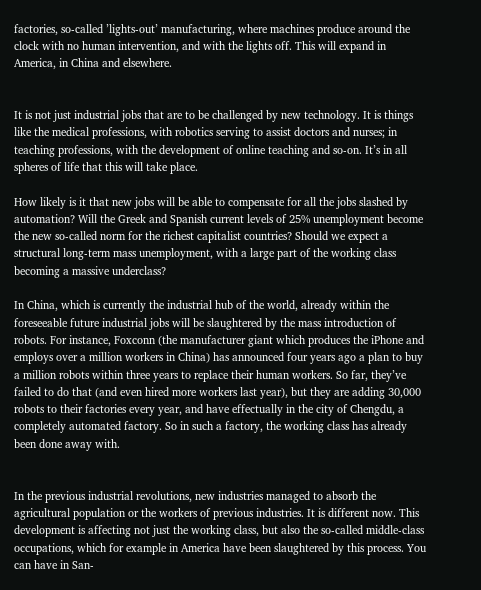factories, so-called ’lights-out’ manufacturing, where machines produce around the clock with no human intervention, and with the lights off. This will expand in America, in China and elsewhere.


It is not just industrial jobs that are to be challenged by new technology. It is things like the medical professions, with robotics serving to assist doctors and nurses; in teaching professions, with the development of online teaching and so-on. It’s in all spheres of life that this will take place.

How likely is it that new jobs will be able to compensate for all the jobs slashed by automation? Will the Greek and Spanish current levels of 25% unemployment become the new so-called norm for the richest capitalist countries? Should we expect a structural long-term mass unemployment, with a large part of the working class becoming a massive underclass?

In China, which is currently the industrial hub of the world, already within the foreseeable future industrial jobs will be slaughtered by the mass introduction of robots. For instance, Foxconn (the manufacturer giant which produces the iPhone and employs over a million workers in China) has announced four years ago a plan to buy a million robots within three years to replace their human workers. So far, they’ve failed to do that (and even hired more workers last year), but they are adding 30,000 robots to their factories every year, and have effectually in the city of Chengdu, a completely automated factory. So in such a factory, the working class has already been done away with.


In the previous industrial revolutions, new industries managed to absorb the agricultural population or the workers of previous industries. It is different now. This development is affecting not just the working class, but also the so-called middle-class occupations, which for example in America have been slaughtered by this process. You can have in San-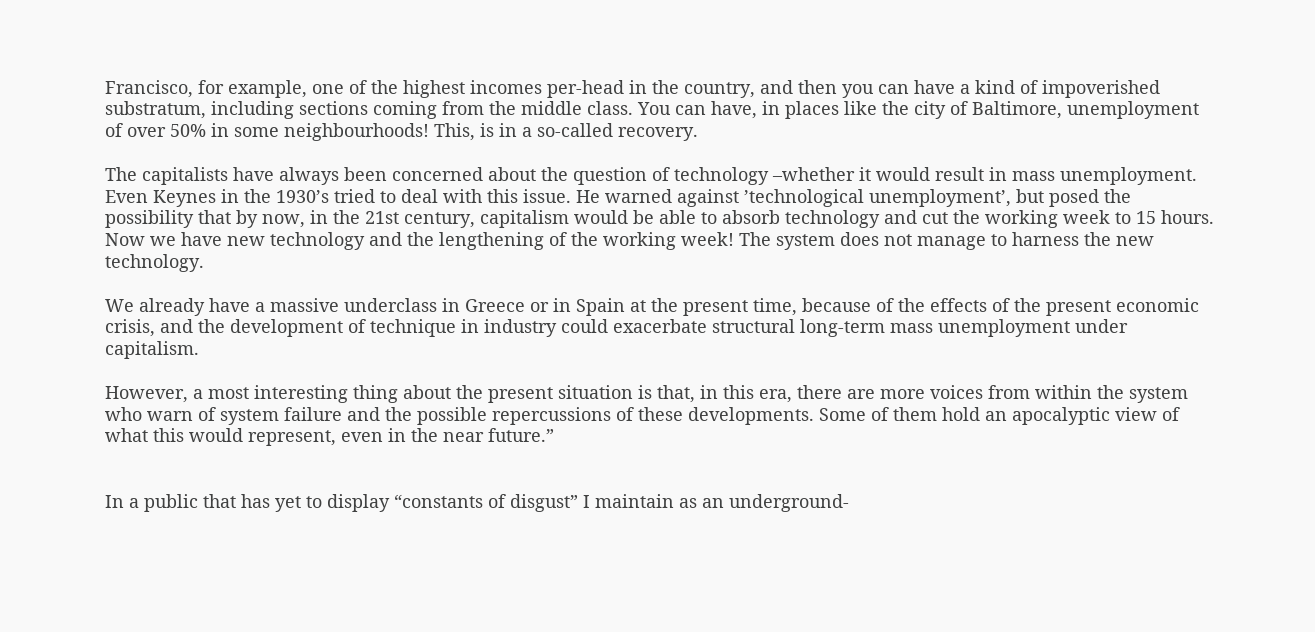Francisco, for example, one of the highest incomes per-head in the country, and then you can have a kind of impoverished substratum, including sections coming from the middle class. You can have, in places like the city of Baltimore, unemployment of over 50% in some neighbourhoods! This, is in a so-called recovery.

The capitalists have always been concerned about the question of technology –whether it would result in mass unemployment. Even Keynes in the 1930’s tried to deal with this issue. He warned against ’technological unemployment’, but posed the possibility that by now, in the 21st century, capitalism would be able to absorb technology and cut the working week to 15 hours. Now we have new technology and the lengthening of the working week! The system does not manage to harness the new technology.

We already have a massive underclass in Greece or in Spain at the present time, because of the effects of the present economic crisis, and the development of technique in industry could exacerbate structural long-term mass unemployment under capitalism.

However, a most interesting thing about the present situation is that, in this era, there are more voices from within the system who warn of system failure and the possible repercussions of these developments. Some of them hold an apocalyptic view of what this would represent, even in the near future.”


In a public that has yet to display “constants of disgust” I maintain as an underground-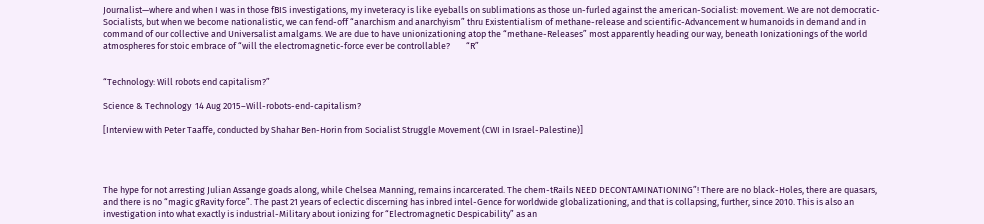Journalist—where and when I was in those fBIS investigations, my inveteracy is like eyeballs on sublimations as those un-furled against the american-Socialist: movement. We are not democratic-Socialists, but when we become nationalistic, we can fend-off “anarchism and anarchyism” thru Existentialism of methane-release and scientific-Advancement w humanoids in demand and in command of our collective and Universalist amalgams. We are due to have unionizationing atop the “methane-Releases” most apparently heading our way, beneath Ionizationings of the world atmospheres for stoic embrace of “will the electromagnetic-force ever be controllable?        “R”


“Technology: Will robots end capitalism?”

Science & Technology  14 Aug 2015–Will-robots-end-capitalism?

[Interview with Peter Taaffe, conducted by Shahar Ben-Horin from Socialist Struggle Movement (CWI in Israel-Palestine)]




The hype for not arresting Julian Assange goads along, while Chelsea Manning, remains incarcerated. The chem-tRails NEED DECONTAMINATIONING”! There are no black-Holes, there are quasars, and there is no “magic gRavity force”. The past 21 years of eclectic discerning has inbred intel-Gence for worldwide globalizationing, and that is collapsing, further, since 2010. This is also an investigation into what exactly is industrial-Military about ionizing for “Electromagnetic Despicability” as an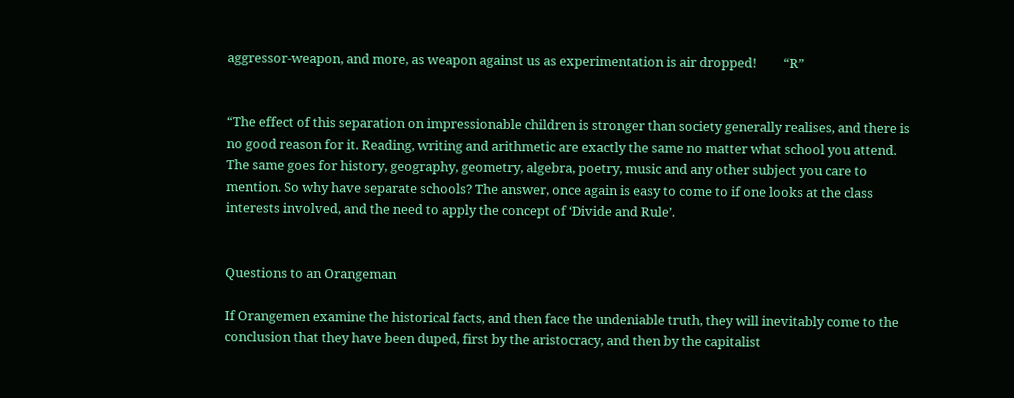aggressor-weapon, and more, as weapon against us as experimentation is air dropped!         “R”


“The effect of this separation on impressionable children is stronger than society generally realises, and there is no good reason for it. Reading, writing and arithmetic are exactly the same no matter what school you attend. The same goes for history, geography, geometry, algebra, poetry, music and any other subject you care to mention. So why have separate schools? The answer, once again is easy to come to if one looks at the class interests involved, and the need to apply the concept of ‘Divide and Rule’.


Questions to an Orangeman

If Orangemen examine the historical facts, and then face the undeniable truth, they will inevitably come to the conclusion that they have been duped, first by the aristocracy, and then by the capitalist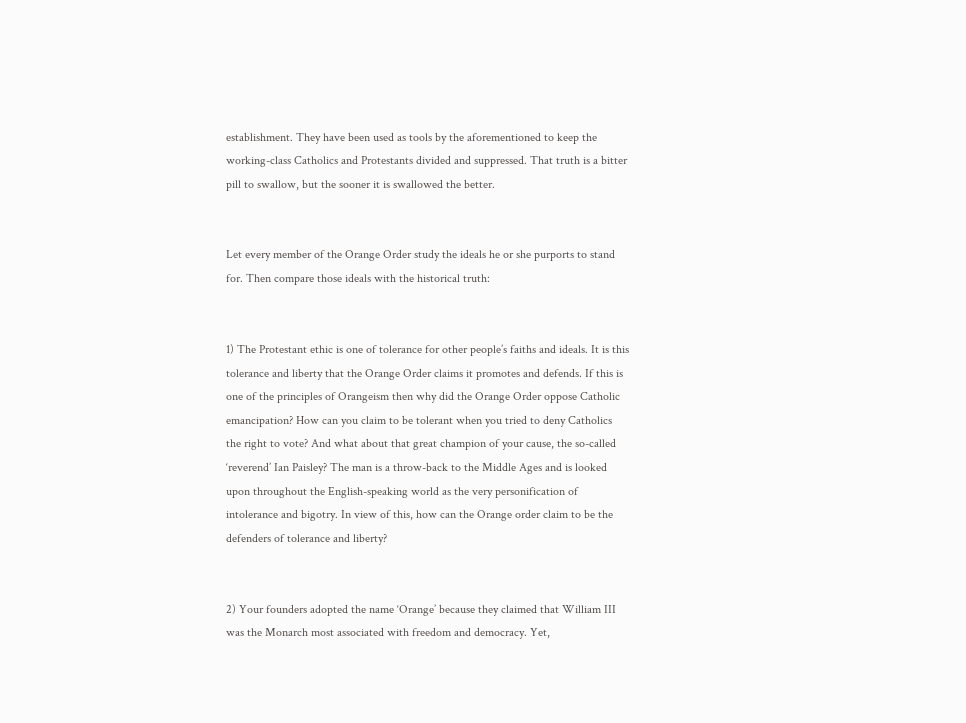establishment. They have been used as tools by the aforementioned to keep the working-class Catholics and Protestants divided and suppressed. That truth is a bitter pill to swallow, but the sooner it is swallowed the better.


Let every member of the Orange Order study the ideals he or she purports to stand for. Then compare those ideals with the historical truth:


1) The Protestant ethic is one of tolerance for other people’s faiths and ideals. It is this tolerance and liberty that the Orange Order claims it promotes and defends. If this is one of the principles of Orangeism then why did the Orange Order oppose Catholic emancipation? How can you claim to be tolerant when you tried to deny Catholics the right to vote? And what about that great champion of your cause, the so-called ‘reverend’ Ian Paisley? The man is a throw-back to the Middle Ages and is looked upon throughout the English-speaking world as the very personification of intolerance and bigotry. In view of this, how can the Orange order claim to be the defenders of tolerance and liberty?


2) Your founders adopted the name ‘Orange’ because they claimed that William III was the Monarch most associated with freedom and democracy. Yet,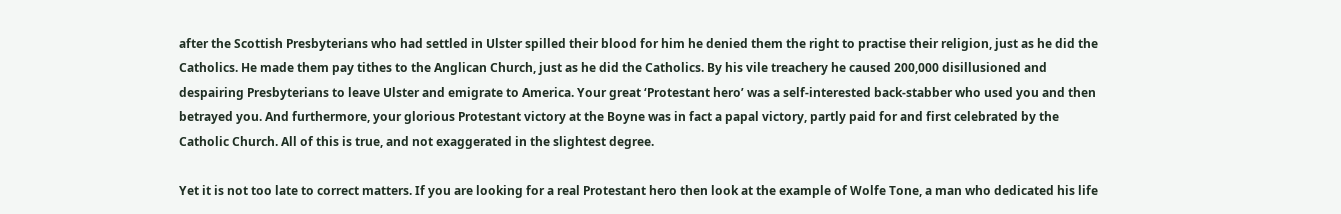after the Scottish Presbyterians who had settled in Ulster spilled their blood for him he denied them the right to practise their religion, just as he did the Catholics. He made them pay tithes to the Anglican Church, just as he did the Catholics. By his vile treachery he caused 200,000 disillusioned and despairing Presbyterians to leave Ulster and emigrate to America. Your great ‘Protestant hero’ was a self-interested back-stabber who used you and then betrayed you. And furthermore, your glorious Protestant victory at the Boyne was in fact a papal victory, partly paid for and first celebrated by the Catholic Church. All of this is true, and not exaggerated in the slightest degree.

Yet it is not too late to correct matters. If you are looking for a real Protestant hero then look at the example of Wolfe Tone, a man who dedicated his life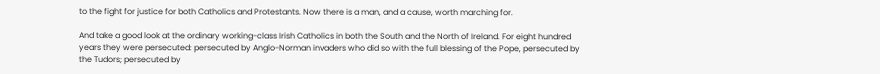to the fight for justice for both Catholics and Protestants. Now there is a man, and a cause, worth marching for.

And take a good look at the ordinary working-class Irish Catholics in both the South and the North of Ireland. For eight hundred years they were persecuted: persecuted by Anglo-Norman invaders who did so with the full blessing of the Pope, persecuted by the Tudors; persecuted by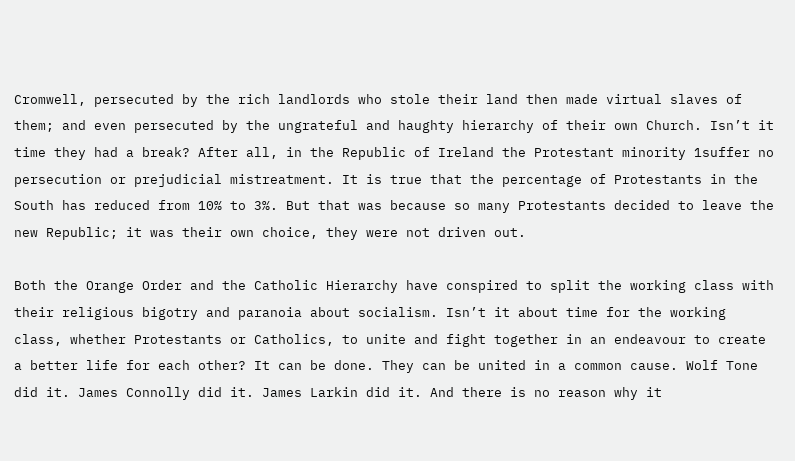Cromwell, persecuted by the rich landlords who stole their land then made virtual slaves of them; and even persecuted by the ungrateful and haughty hierarchy of their own Church. Isn’t it time they had a break? After all, in the Republic of Ireland the Protestant minority 1suffer no persecution or prejudicial mistreatment. It is true that the percentage of Protestants in the South has reduced from 10% to 3%. But that was because so many Protestants decided to leave the new Republic; it was their own choice, they were not driven out.

Both the Orange Order and the Catholic Hierarchy have conspired to split the working class with their religious bigotry and paranoia about socialism. Isn’t it about time for the working class, whether Protestants or Catholics, to unite and fight together in an endeavour to create a better life for each other? It can be done. They can be united in a common cause. Wolf Tone did it. James Connolly did it. James Larkin did it. And there is no reason why it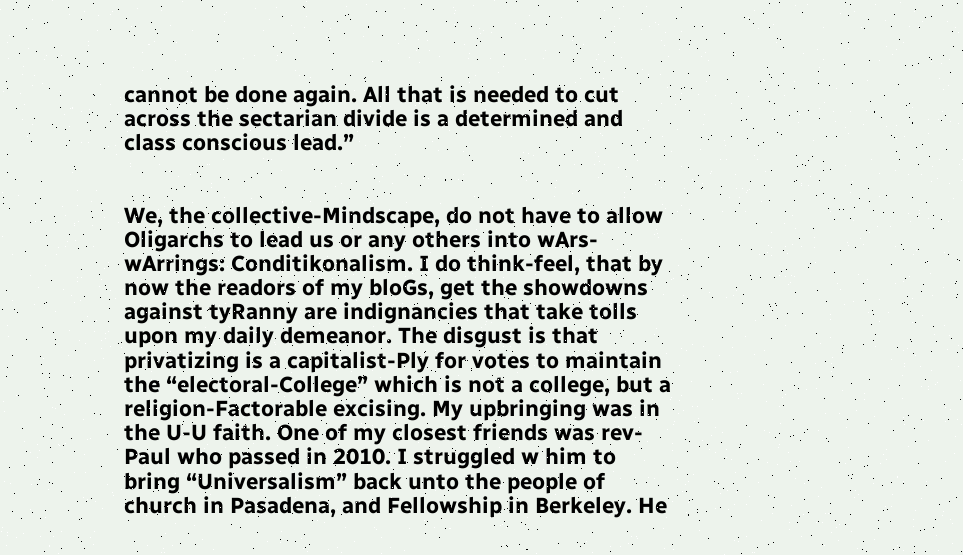cannot be done again. All that is needed to cut across the sectarian divide is a determined and class conscious lead.”


We, the collective-Mindscape, do not have to allow Oligarchs to lead us or any others into wArs-wArrings: Conditikonalism. I do think-feel, that by now the readors of my bloGs, get the showdowns against tyRanny are indignancies that take tolls upon my daily demeanor. The disgust is that privatizing is a capitalist-Ply for votes to maintain the “electoral-College” which is not a college, but a religion-Factorable excising. My upbringing was in the U-U faith. One of my closest friends was rev-Paul who passed in 2010. I struggled w him to bring “Universalism” back unto the people of church in Pasadena, and Fellowship in Berkeley. He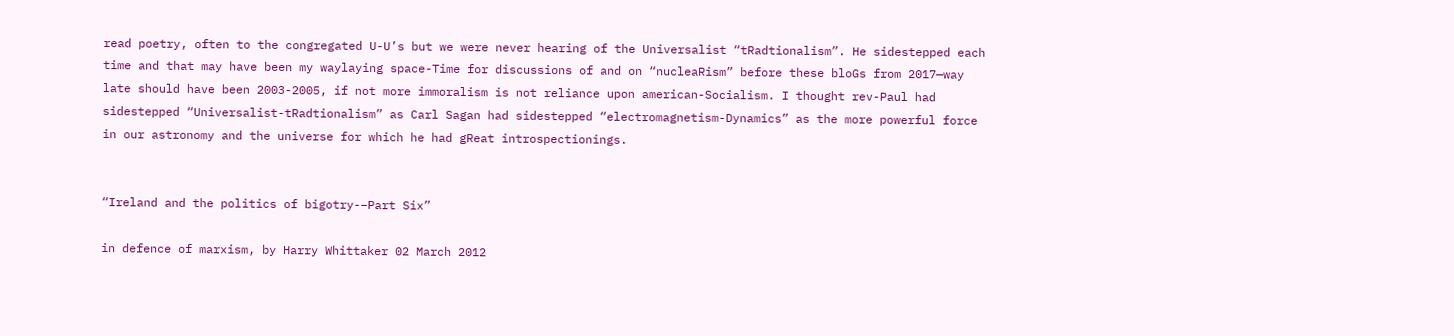read poetry, often to the congregated U-U’s but we were never hearing of the Universalist “tRadtionalism”. He sidestepped each time and that may have been my waylaying space-Time for discussions of and on “nucleaRism” before these bloGs from 2017—way late should have been 2003-2005, if not more immoralism is not reliance upon american-Socialism. I thought rev-Paul had sidestepped “Universalist-tRadtionalism” as Carl Sagan had sidestepped “electromagnetism-Dynamics” as the more powerful force in our astronomy and the universe for which he had gReat introspectionings.


“Ireland and the politics of bigotry-–Part Six”

in defence of marxism, by Harry Whittaker 02 March 2012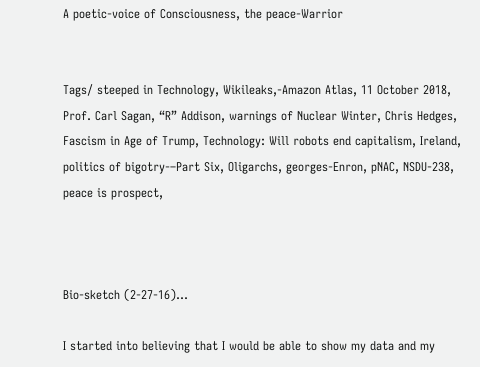A poetic-voice of Consciousness, the peace-Warrior


Tags/ steeped in Technology, Wikileaks,-Amazon Atlas, 11 October 2018, Prof. Carl Sagan, “R” Addison, warnings of Nuclear Winter, Chris Hedges, Fascism in Age of Trump, Technology: Will robots end capitalism, Ireland, politics of bigotry-–Part Six, Oligarchs, georges-Enron, pNAC, NSDU-238, peace is prospect,



Bio-sketch (2-27-16)…

I started into believing that I would be able to show my data and my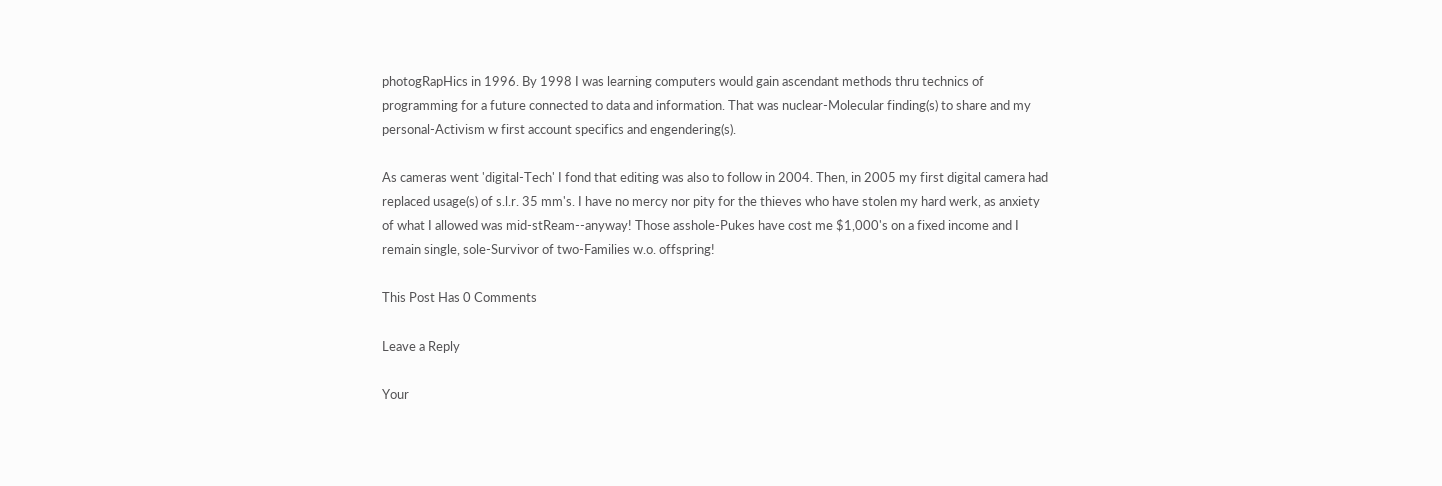photogRapHics in 1996. By 1998 I was learning computers would gain ascendant methods thru technics of programming for a future connected to data and information. That was nuclear-Molecular finding(s) to share and my personal-Activism w first account specifics and engendering(s).

As cameras went 'digital-Tech' I fond that editing was also to follow in 2004. Then, in 2005 my first digital camera had replaced usage(s) of s.l.r. 35 mm's. I have no mercy nor pity for the thieves who have stolen my hard werk, as anxiety of what I allowed was mid-stReam--anyway! Those asshole-Pukes have cost me $1,000's on a fixed income and I remain single, sole-Survivor of two-Families w.o. offspring!

This Post Has 0 Comments

Leave a Reply

Your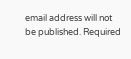email address will not be published. Required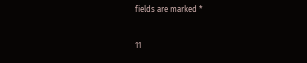fields are marked *

11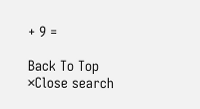+ 9 =

Back To Top
×Close search